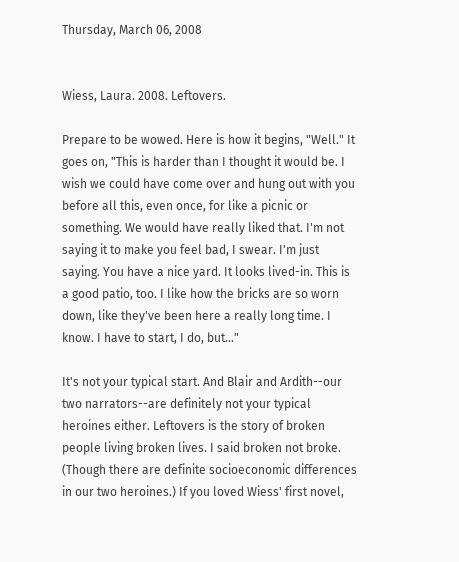Thursday, March 06, 2008


Wiess, Laura. 2008. Leftovers.

Prepare to be wowed. Here is how it begins, "Well." It goes on, "This is harder than I thought it would be. I wish we could have come over and hung out with you before all this, even once, for like a picnic or something. We would have really liked that. I'm not saying it to make you feel bad, I swear. I'm just saying. You have a nice yard. It looks lived-in. This is a good patio, too. I like how the bricks are so worn down, like they've been here a really long time. I know. I have to start, I do, but..."

It's not your typical start. And Blair and Ardith--our two narrators--are definitely not your typical heroines either. Leftovers is the story of broken people living broken lives. I said broken not broke. (Though there are definite socioeconomic differences in our two heroines.) If you loved Wiess' first novel,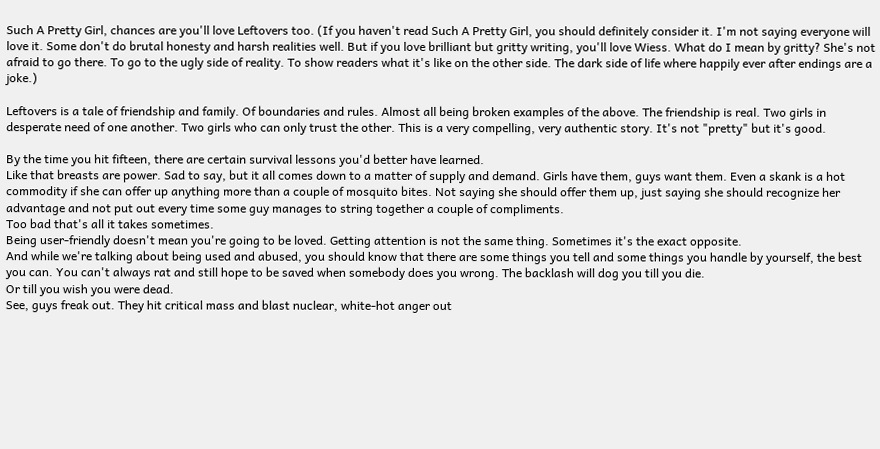Such A Pretty Girl, chances are you'll love Leftovers too. (If you haven't read Such A Pretty Girl, you should definitely consider it. I'm not saying everyone will love it. Some don't do brutal honesty and harsh realities well. But if you love brilliant but gritty writing, you'll love Wiess. What do I mean by gritty? She's not afraid to go there. To go to the ugly side of reality. To show readers what it's like on the other side. The dark side of life where happily ever after endings are a joke.)

Leftovers is a tale of friendship and family. Of boundaries and rules. Almost all being broken examples of the above. The friendship is real. Two girls in desperate need of one another. Two girls who can only trust the other. This is a very compelling, very authentic story. It's not "pretty" but it's good.

By the time you hit fifteen, there are certain survival lessons you'd better have learned.
Like that breasts are power. Sad to say, but it all comes down to a matter of supply and demand. Girls have them, guys want them. Even a skank is a hot commodity if she can offer up anything more than a couple of mosquito bites. Not saying she should offer them up, just saying she should recognize her advantage and not put out every time some guy manages to string together a couple of compliments.
Too bad that's all it takes sometimes.
Being user-friendly doesn't mean you're going to be loved. Getting attention is not the same thing. Sometimes it's the exact opposite.
And while we're talking about being used and abused, you should know that there are some things you tell and some things you handle by yourself, the best you can. You can't always rat and still hope to be saved when somebody does you wrong. The backlash will dog you till you die.
Or till you wish you were dead.
See, guys freak out. They hit critical mass and blast nuclear, white-hot anger out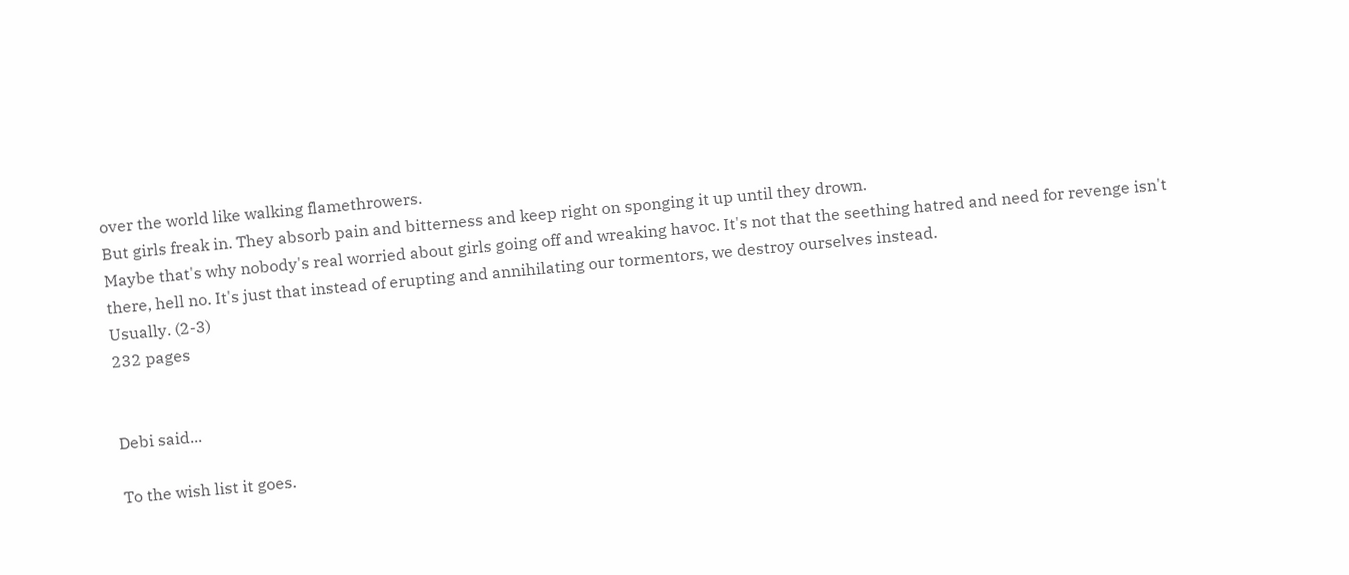over the world like walking flamethrowers.
But girls freak in. They absorb pain and bitterness and keep right on sponging it up until they drown.
Maybe that's why nobody's real worried about girls going off and wreaking havoc. It's not that the seething hatred and need for revenge isn't there, hell no. It's just that instead of erupting and annihilating our tormentors, we destroy ourselves instead.
Usually. (2-3)
232 pages


Debi said...

To the wish list it goes.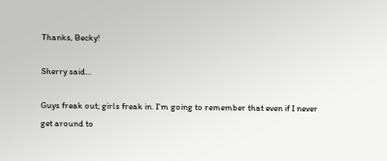Thanks, Becky!

Sherry said...

Guys freak out; girls freak in. I'm going to remember that even if I never get around to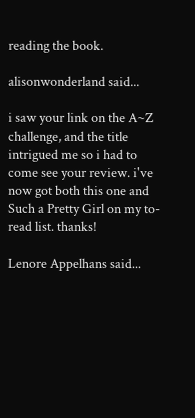reading the book.

alisonwonderland said...

i saw your link on the A~Z challenge, and the title intrigued me so i had to come see your review. i've now got both this one and Such a Pretty Girl on my to-read list. thanks!

Lenore Appelhans said...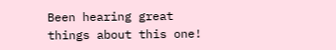Been hearing great things about this one!